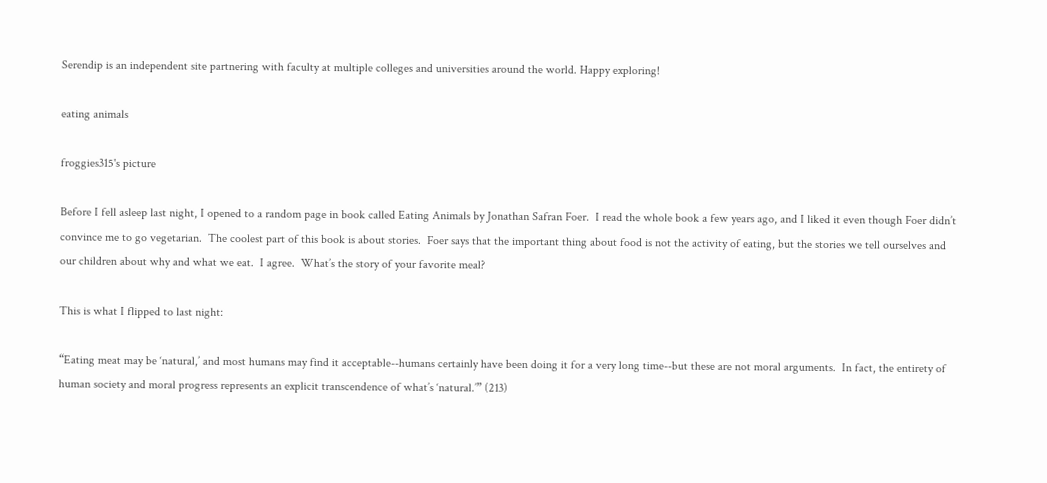Serendip is an independent site partnering with faculty at multiple colleges and universities around the world. Happy exploring!

eating animals

froggies315's picture

Before I fell asleep last night, I opened to a random page in book called Eating Animals by Jonathan Safran Foer.  I read the whole book a few years ago, and I liked it even though Foer didn’t convince me to go vegetarian.  The coolest part of this book is about stories.  Foer says that the important thing about food is not the activity of eating, but the stories we tell ourselves and our children about why and what we eat.  I agree.  What’s the story of your favorite meal?

This is what I flipped to last night:

“Eating meat may be ‘natural,’ and most humans may find it acceptable--humans certainly have been doing it for a very long time--but these are not moral arguments.  In fact, the entirety of human society and moral progress represents an explicit transcendence of what’s ‘natural.’” (213)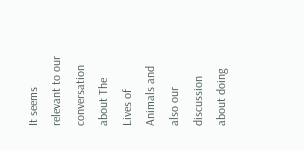It seems relevant to our conversation about The Lives of Animals and also our discussion about doing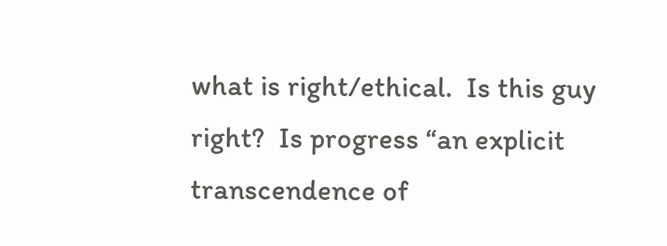what is right/ethical.  Is this guy right?  Is progress “an explicit transcendence of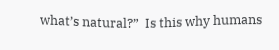what’s natural?”  Is this why humans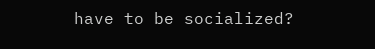have to be socialized?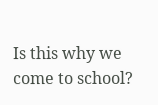Is this why we come to school?